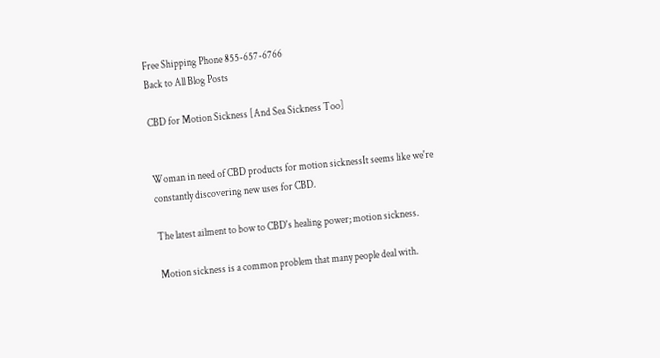Free Shipping Phone 855-657-6766
Back to All Blog Posts

CBD for Motion Sickness [And Sea Sickness Too]


Woman in need of CBD products for motion sicknessIt seems like we're constantly discovering new uses for CBD.

The latest ailment to bow to CBD's healing power; motion sickness.

Motion sickness is a common problem that many people deal with.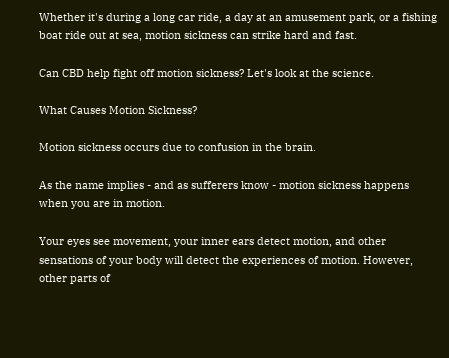Whether it's during a long car ride, a day at an amusement park, or a fishing boat ride out at sea, motion sickness can strike hard and fast.

Can CBD help fight off motion sickness? Let's look at the science.

What Causes Motion Sickness?

Motion sickness occurs due to confusion in the brain.

As the name implies - and as sufferers know - motion sickness happens when you are in motion.

Your eyes see movement, your inner ears detect motion, and other sensations of your body will detect the experiences of motion. However, other parts of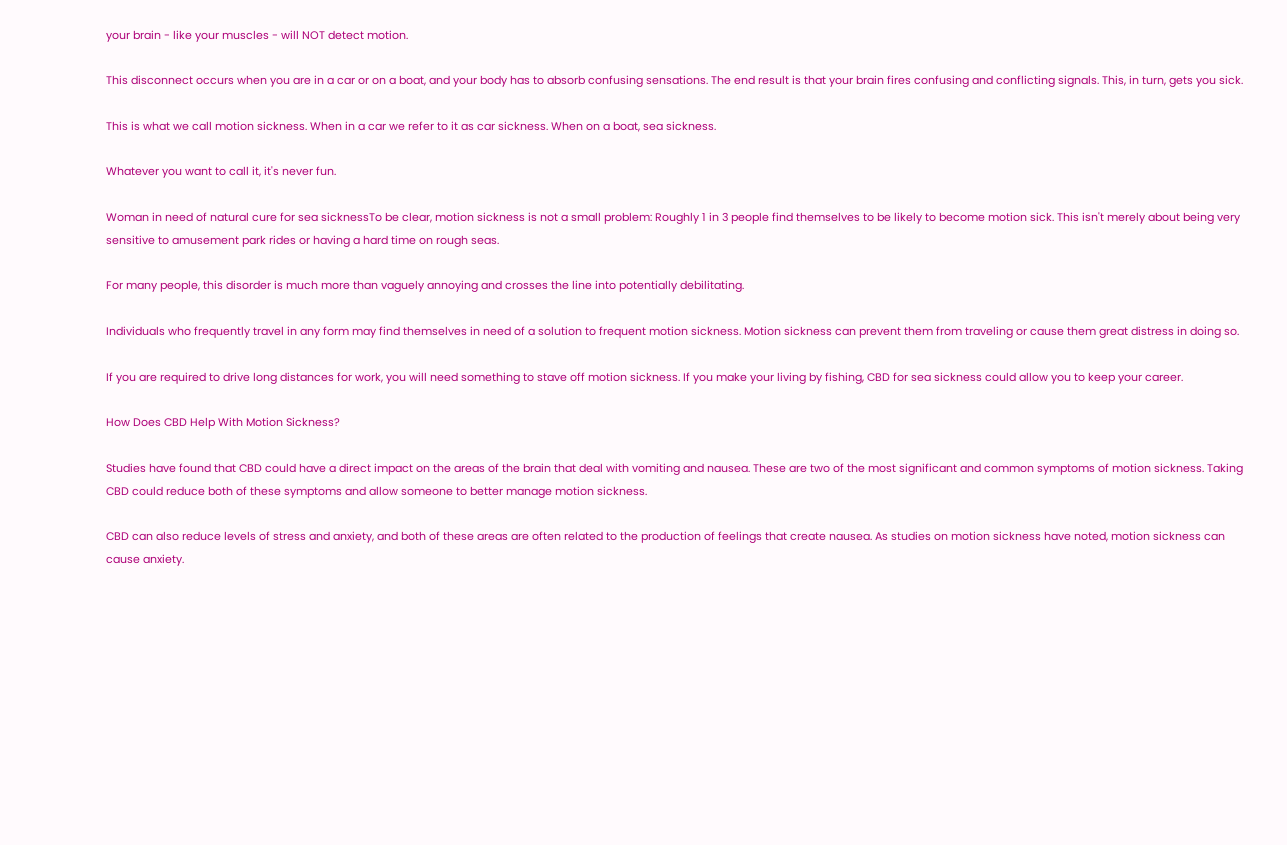your brain - like your muscles - will NOT detect motion.

This disconnect occurs when you are in a car or on a boat, and your body has to absorb confusing sensations. The end result is that your brain fires confusing and conflicting signals. This, in turn, gets you sick.

This is what we call motion sickness. When in a car we refer to it as car sickness. When on a boat, sea sickness.

Whatever you want to call it, it's never fun.

Woman in need of natural cure for sea sicknessTo be clear, motion sickness is not a small problem: Roughly 1 in 3 people find themselves to be likely to become motion sick. This isn't merely about being very sensitive to amusement park rides or having a hard time on rough seas.

For many people, this disorder is much more than vaguely annoying and crosses the line into potentially debilitating.

Individuals who frequently travel in any form may find themselves in need of a solution to frequent motion sickness. Motion sickness can prevent them from traveling or cause them great distress in doing so.

If you are required to drive long distances for work, you will need something to stave off motion sickness. If you make your living by fishing, CBD for sea sickness could allow you to keep your career.

How Does CBD Help With Motion Sickness?

Studies have found that CBD could have a direct impact on the areas of the brain that deal with vomiting and nausea. These are two of the most significant and common symptoms of motion sickness. Taking CBD could reduce both of these symptoms and allow someone to better manage motion sickness.

CBD can also reduce levels of stress and anxiety, and both of these areas are often related to the production of feelings that create nausea. As studies on motion sickness have noted, motion sickness can cause anxiety.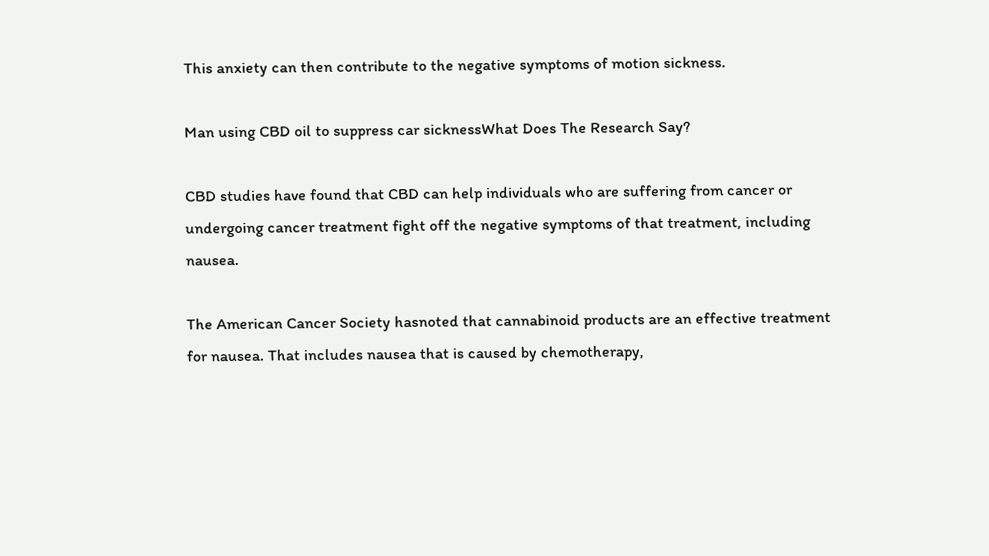This anxiety can then contribute to the negative symptoms of motion sickness.

Man using CBD oil to suppress car sicknessWhat Does The Research Say?

CBD studies have found that CBD can help individuals who are suffering from cancer or undergoing cancer treatment fight off the negative symptoms of that treatment, including nausea.

The American Cancer Society hasnoted that cannabinoid products are an effective treatment for nausea. That includes nausea that is caused by chemotherapy,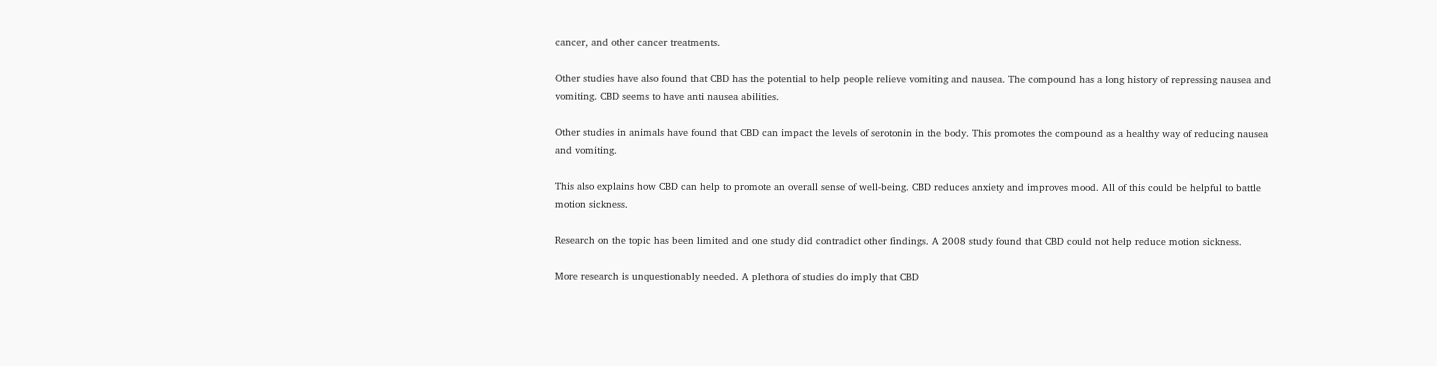cancer, and other cancer treatments.

Other studies have also found that CBD has the potential to help people relieve vomiting and nausea. The compound has a long history of repressing nausea and vomiting. CBD seems to have anti nausea abilities.

Other studies in animals have found that CBD can impact the levels of serotonin in the body. This promotes the compound as a healthy way of reducing nausea and vomiting.

This also explains how CBD can help to promote an overall sense of well-being. CBD reduces anxiety and improves mood. All of this could be helpful to battle motion sickness.

Research on the topic has been limited and one study did contradict other findings. A 2008 study found that CBD could not help reduce motion sickness.

More research is unquestionably needed. A plethora of studies do imply that CBD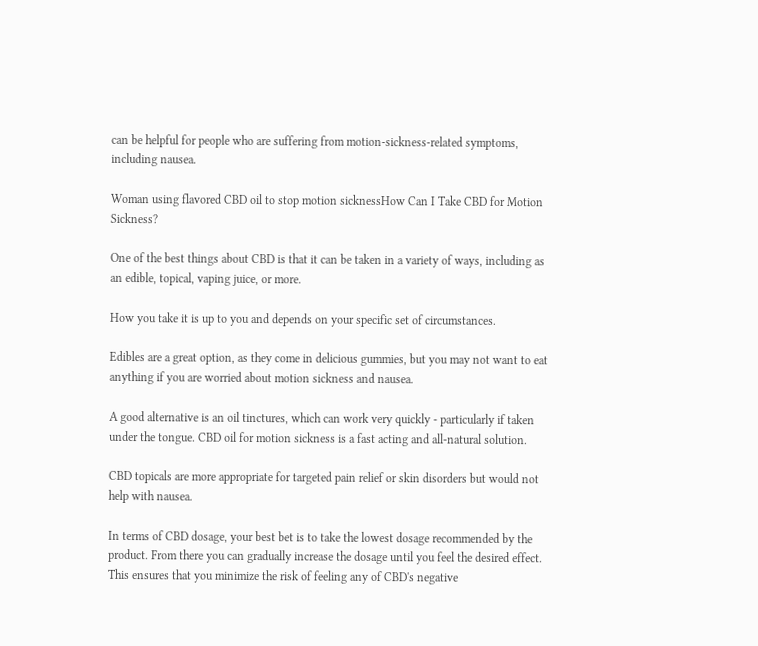can be helpful for people who are suffering from motion-sickness-related symptoms, including nausea.

Woman using flavored CBD oil to stop motion sicknessHow Can I Take CBD for Motion Sickness?

One of the best things about CBD is that it can be taken in a variety of ways, including as an edible, topical, vaping juice, or more.

How you take it is up to you and depends on your specific set of circumstances.

Edibles are a great option, as they come in delicious gummies, but you may not want to eat anything if you are worried about motion sickness and nausea.

A good alternative is an oil tinctures, which can work very quickly - particularly if taken under the tongue. CBD oil for motion sickness is a fast acting and all-natural solution.

CBD topicals are more appropriate for targeted pain relief or skin disorders but would not help with nausea.

In terms of CBD dosage, your best bet is to take the lowest dosage recommended by the product. From there you can gradually increase the dosage until you feel the desired effect. This ensures that you minimize the risk of feeling any of CBD's negative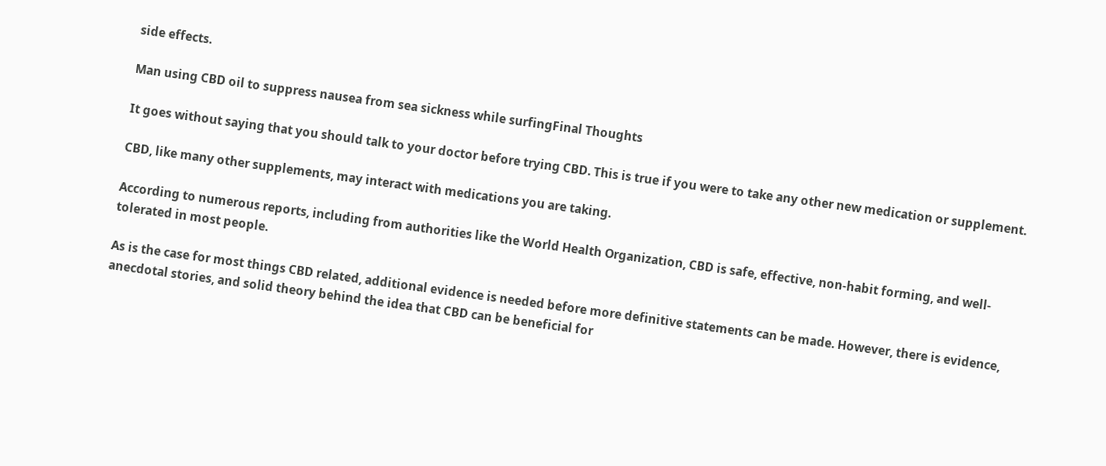side effects.

Man using CBD oil to suppress nausea from sea sickness while surfingFinal Thoughts

It goes without saying that you should talk to your doctor before trying CBD. This is true if you were to take any other new medication or supplement.

CBD, like many other supplements, may interact with medications you are taking.

According to numerous reports, including from authorities like the World Health Organization, CBD is safe, effective, non-habit forming, and well-tolerated in most people.

As is the case for most things CBD related, additional evidence is needed before more definitive statements can be made. However, there is evidence, anecdotal stories, and solid theory behind the idea that CBD can be beneficial for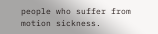people who suffer from motion sickness.